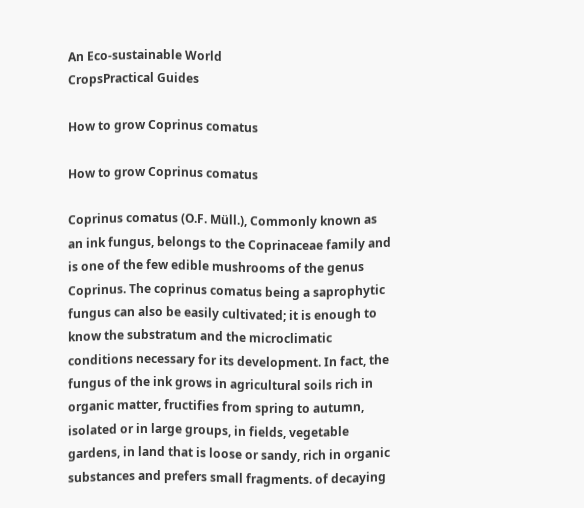An Eco-sustainable World
CropsPractical Guides

How to grow Coprinus comatus

How to grow Coprinus comatus

Coprinus comatus (O.F. Müll.), Commonly known as an ink fungus, belongs to the Coprinaceae family and is one of the few edible mushrooms of the genus Coprinus. The coprinus comatus being a saprophytic fungus can also be easily cultivated; it is enough to know the substratum and the microclimatic conditions necessary for its development. In fact, the fungus of the ink grows in agricultural soils rich in organic matter, fructifies from spring to autumn, isolated or in large groups, in fields, vegetable gardens, in land that is loose or sandy, rich in organic substances and prefers small fragments. of decaying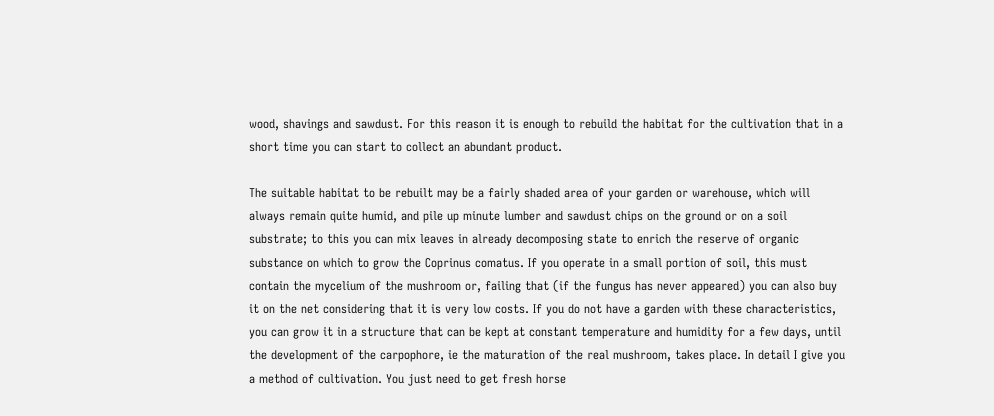wood, shavings and sawdust. For this reason it is enough to rebuild the habitat for the cultivation that in a short time you can start to collect an abundant product.

The suitable habitat to be rebuilt may be a fairly shaded area of your garden or warehouse, which will always remain quite humid, and pile up minute lumber and sawdust chips on the ground or on a soil substrate; to this you can mix leaves in already decomposing state to enrich the reserve of organic substance on which to grow the Coprinus comatus. If you operate in a small portion of soil, this must contain the mycelium of the mushroom or, failing that (if the fungus has never appeared) you can also buy it on the net considering that it is very low costs. If you do not have a garden with these characteristics, you can grow it in a structure that can be kept at constant temperature and humidity for a few days, until the development of the carpophore, ie the maturation of the real mushroom, takes place. In detail I give you a method of cultivation. You just need to get fresh horse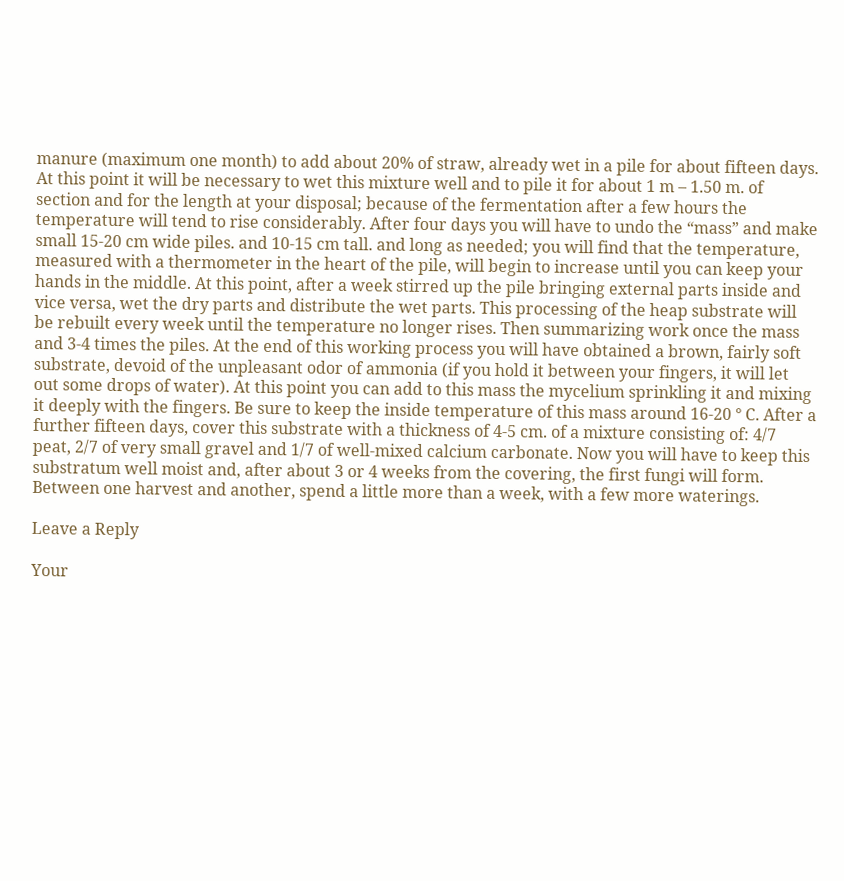manure (maximum one month) to add about 20% of straw, already wet in a pile for about fifteen days. At this point it will be necessary to wet this mixture well and to pile it for about 1 m – 1.50 m. of section and for the length at your disposal; because of the fermentation after a few hours the temperature will tend to rise considerably. After four days you will have to undo the “mass” and make small 15-20 cm wide piles. and 10-15 cm tall. and long as needed; you will find that the temperature, measured with a thermometer in the heart of the pile, will begin to increase until you can keep your hands in the middle. At this point, after a week stirred up the pile bringing external parts inside and vice versa, wet the dry parts and distribute the wet parts. This processing of the heap substrate will be rebuilt every week until the temperature no longer rises. Then summarizing work once the mass and 3-4 times the piles. At the end of this working process you will have obtained a brown, fairly soft substrate, devoid of the unpleasant odor of ammonia (if you hold it between your fingers, it will let out some drops of water). At this point you can add to this mass the mycelium sprinkling it and mixing it deeply with the fingers. Be sure to keep the inside temperature of this mass around 16-20 ° C. After a further fifteen days, cover this substrate with a thickness of 4-5 cm. of a mixture consisting of: 4/7 peat, 2/7 of very small gravel and 1/7 of well-mixed calcium carbonate. Now you will have to keep this substratum well moist and, after about 3 or 4 weeks from the covering, the first fungi will form. Between one harvest and another, spend a little more than a week, with a few more waterings.

Leave a Reply

Your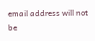email address will not be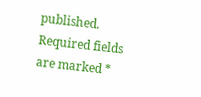published. Required fields are marked *